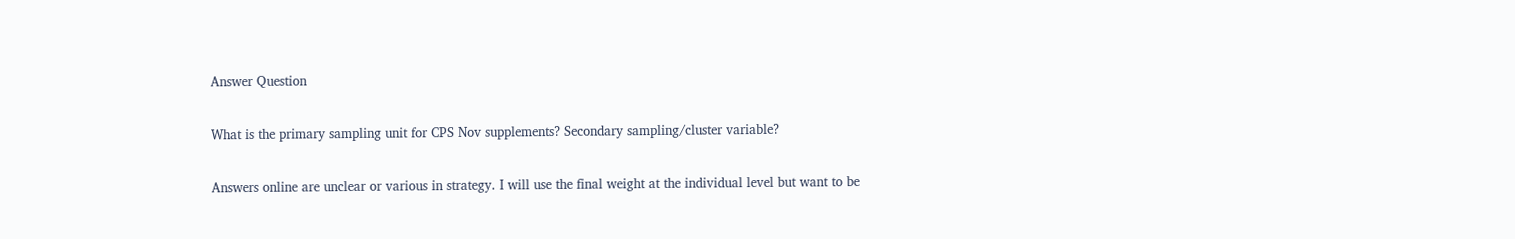Answer Question

What is the primary sampling unit for CPS Nov supplements? Secondary sampling/cluster variable?

Answers online are unclear or various in strategy. I will use the final weight at the individual level but want to be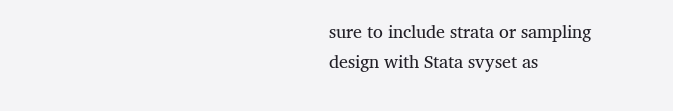sure to include strata or sampling design with Stata svyset as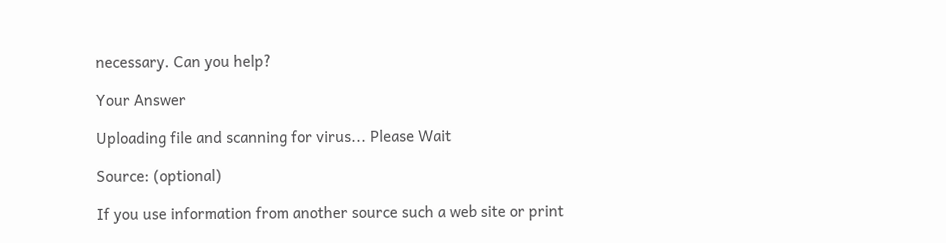necessary. Can you help?

Your Answer

Uploading file and scanning for virus... Please Wait

Source: (optional)

If you use information from another source such a web site or print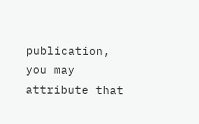publication, you may attribute that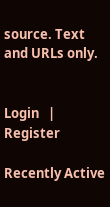source. Text and URLs only.


Login   |   Register

Recently Active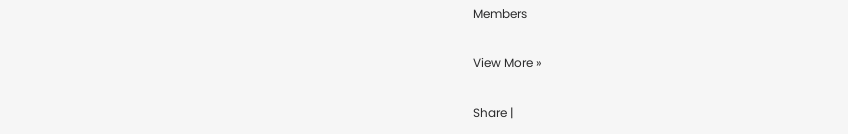Members

View More »

Share |